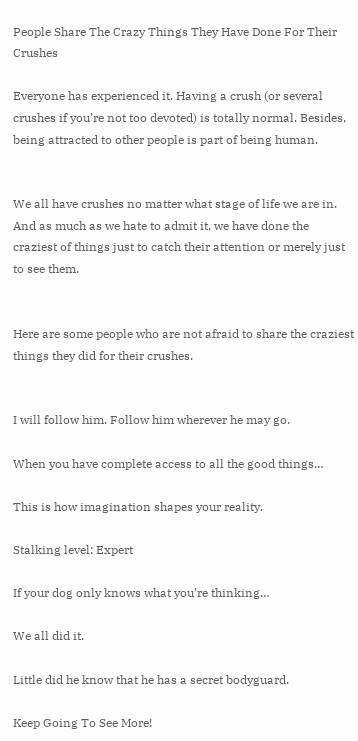People Share The Crazy Things They Have Done For Their Crushes

Everyone has experienced it. Having a crush (or several crushes if you’re not too devoted) is totally normal. Besides, being attracted to other people is part of being human.


We all have crushes no matter what stage of life we are in. And as much as we hate to admit it, we have done the craziest of things just to catch their attention or merely just to see them.


Here are some people who are not afraid to share the craziest things they did for their crushes.


I will follow him. Follow him wherever he may go.

When you have complete access to all the good things…

This is how imagination shapes your reality.

Stalking level: Expert

If your dog only knows what you’re thinking…

We all did it.

Little did he know that he has a secret bodyguard.

Keep Going To See More!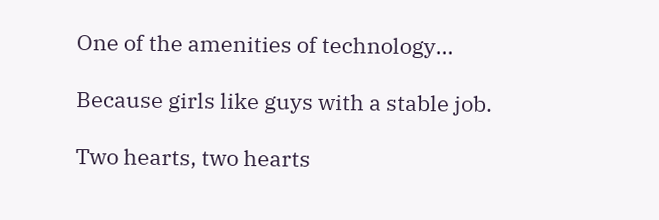One of the amenities of technology…

Because girls like guys with a stable job.

Two hearts, two hearts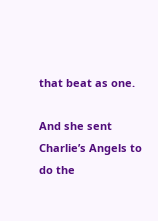that beat as one.

And she sent Charlie’s Angels to do the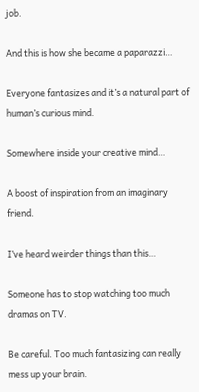job.

And this is how she became a paparazzi…

Everyone fantasizes and it’s a natural part of human’s curious mind.

Somewhere inside your creative mind…

A boost of inspiration from an imaginary friend.

I’ve heard weirder things than this…

Someone has to stop watching too much dramas on TV.

Be careful. Too much fantasizing can really mess up your brain.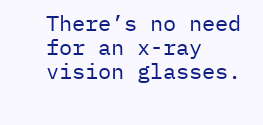There’s no need for an x-ray vision glasses.